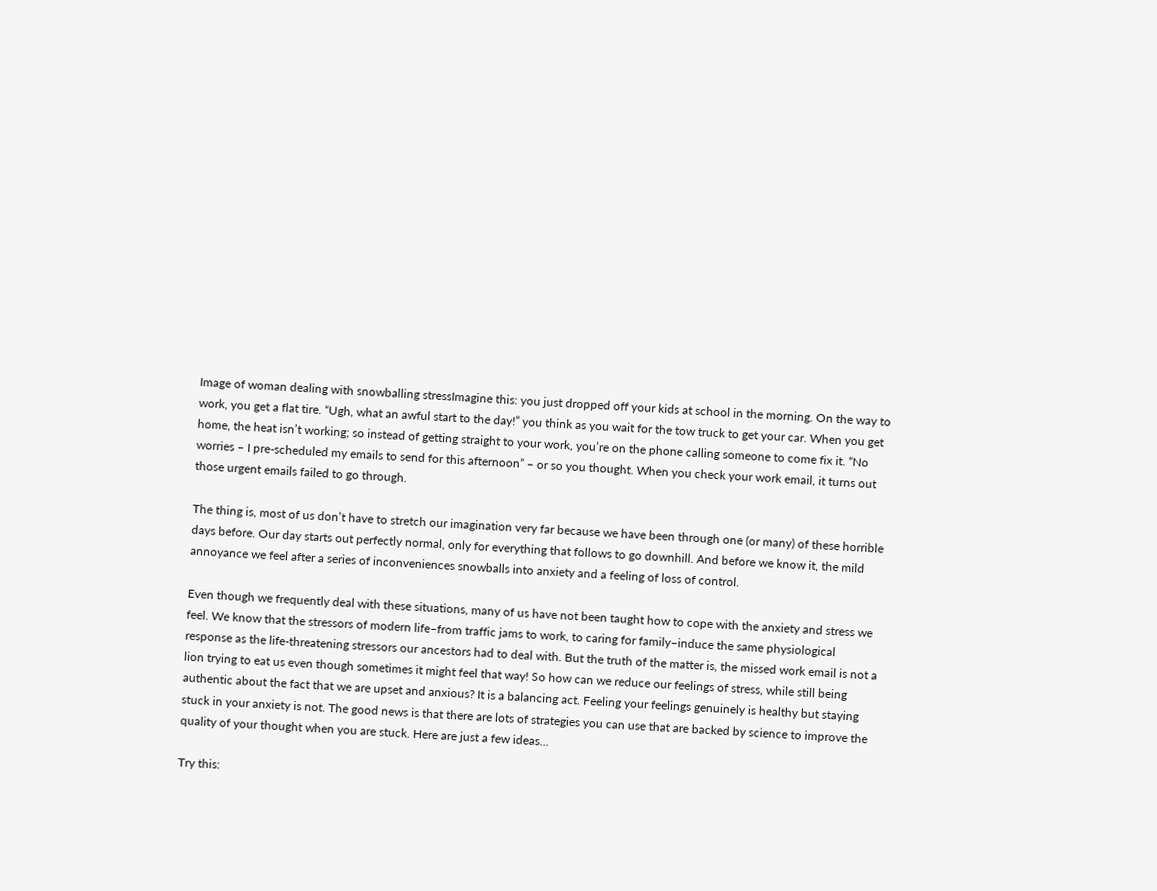Image of woman dealing with snowballing stressImagine this: you just dropped off your kids at school in the morning. On the way to work, you get a flat tire. “Ugh, what an awful start to the day!” you think as you wait for the tow truck to get your car. When you get home, the heat isn’t working; so instead of getting straight to your work, you’re on the phone calling someone to come fix it. “No worries – I pre-scheduled my emails to send for this afternoon” – or so you thought. When you check your work email, it turns out those urgent emails failed to go through.

The thing is, most of us don’t have to stretch our imagination very far because we have been through one (or many) of these horrible days before. Our day starts out perfectly normal, only for everything that follows to go downhill. And before we know it, the mild annoyance we feel after a series of inconveniences snowballs into anxiety and a feeling of loss of control.

Even though we frequently deal with these situations, many of us have not been taught how to cope with the anxiety and stress we feel. We know that the stressors of modern life–from traffic jams to work, to caring for family–induce the same physiological response as the life-threatening stressors our ancestors had to deal with. But the truth of the matter is, the missed work email is not a lion trying to eat us even though sometimes it might feel that way! So how can we reduce our feelings of stress, while still being authentic about the fact that we are upset and anxious? It is a balancing act. Feeling your feelings genuinely is healthy but staying stuck in your anxiety is not. The good news is that there are lots of strategies you can use that are backed by science to improve the quality of your thought when you are stuck. Here are just a few ideas…

Try this: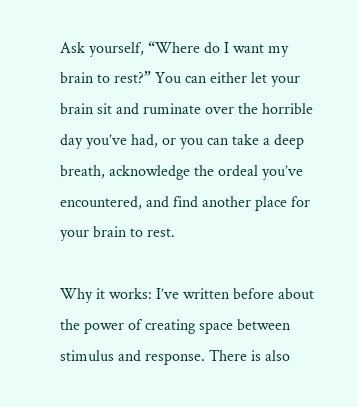Ask yourself, “Where do I want my brain to rest?” You can either let your brain sit and ruminate over the horrible day you’ve had, or you can take a deep breath, acknowledge the ordeal you’ve encountered, and find another place for your brain to rest.

Why it works: I’ve written before about the power of creating space between stimulus and response. There is also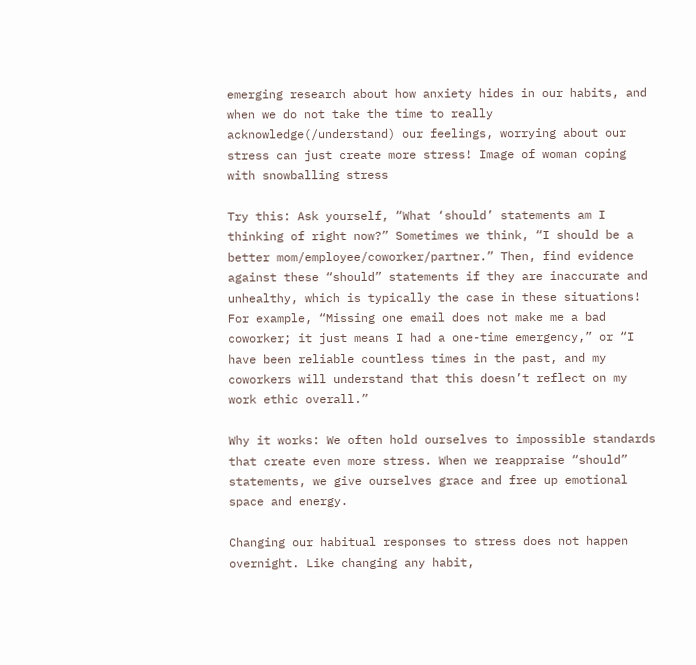emerging research about how anxiety hides in our habits, and when we do not take the time to really acknowledge(/understand) our feelings, worrying about our stress can just create more stress! Image of woman coping with snowballing stress

Try this: Ask yourself, “What ‘should’ statements am I thinking of right now?” Sometimes we think, “I should be a better mom/employee/coworker/partner.” Then, find evidence against these “should” statements if they are inaccurate and unhealthy, which is typically the case in these situations! For example, “Missing one email does not make me a bad coworker; it just means I had a one-time emergency,” or “I have been reliable countless times in the past, and my coworkers will understand that this doesn’t reflect on my work ethic overall.”

Why it works: We often hold ourselves to impossible standards that create even more stress. When we reappraise “should” statements, we give ourselves grace and free up emotional space and energy.

Changing our habitual responses to stress does not happen overnight. Like changing any habit,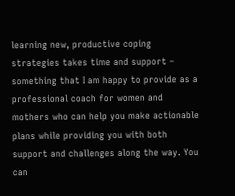learning new, productive coping strategies takes time and support – something that I am happy to provide as a professional coach for women and mothers who can help you make actionable plans while providing you with both support and challenges along the way. You can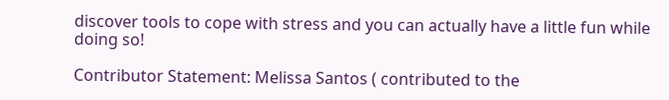discover tools to cope with stress and you can actually have a little fun while doing so!

Contributor Statement: Melissa Santos ( contributed to the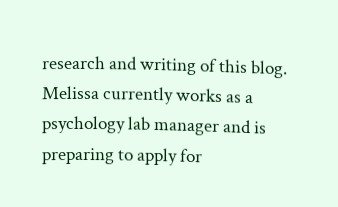research and writing of this blog. Melissa currently works as a psychology lab manager and is preparing to apply for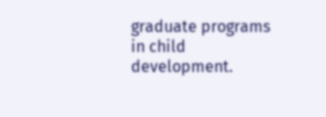graduate programs in child development.